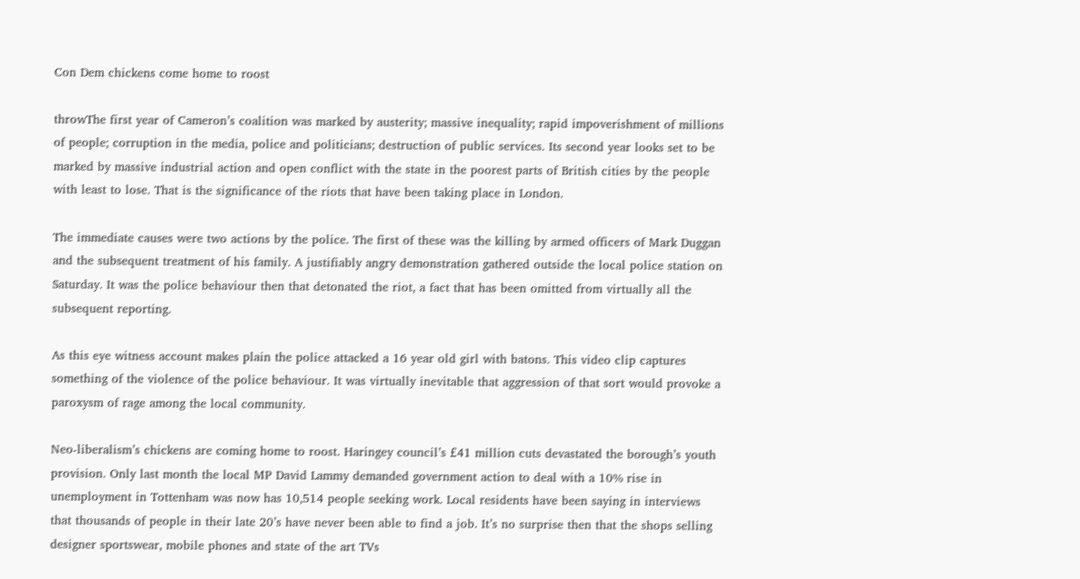Con Dem chickens come home to roost

throwThe first year of Cameron’s coalition was marked by austerity; massive inequality; rapid impoverishment of millions of people; corruption in the media, police and politicians; destruction of public services. Its second year looks set to be marked by massive industrial action and open conflict with the state in the poorest parts of British cities by the people with least to lose. That is the significance of the riots that have been taking place in London.

The immediate causes were two actions by the police. The first of these was the killing by armed officers of Mark Duggan and the subsequent treatment of his family. A justifiably angry demonstration gathered outside the local police station on Saturday. It was the police behaviour then that detonated the riot, a fact that has been omitted from virtually all the subsequent reporting.

As this eye witness account makes plain the police attacked a 16 year old girl with batons. This video clip captures something of the violence of the police behaviour. It was virtually inevitable that aggression of that sort would provoke a paroxysm of rage among the local community.

Neo-liberalism’s chickens are coming home to roost. Haringey council’s £41 million cuts devastated the borough’s youth provision. Only last month the local MP David Lammy demanded government action to deal with a 10% rise in unemployment in Tottenham was now has 10,514 people seeking work. Local residents have been saying in interviews that thousands of people in their late 20’s have never been able to find a job. It’s no surprise then that the shops selling designer sportswear, mobile phones and state of the art TVs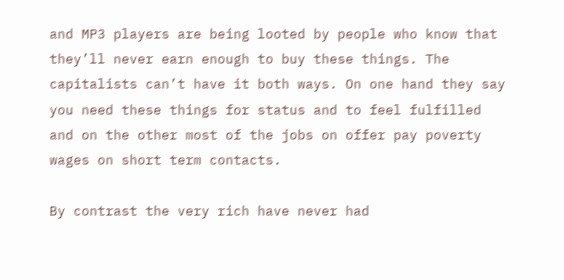and MP3 players are being looted by people who know that they’ll never earn enough to buy these things. The capitalists can’t have it both ways. On one hand they say you need these things for status and to feel fulfilled and on the other most of the jobs on offer pay poverty wages on short term contacts.

By contrast the very rich have never had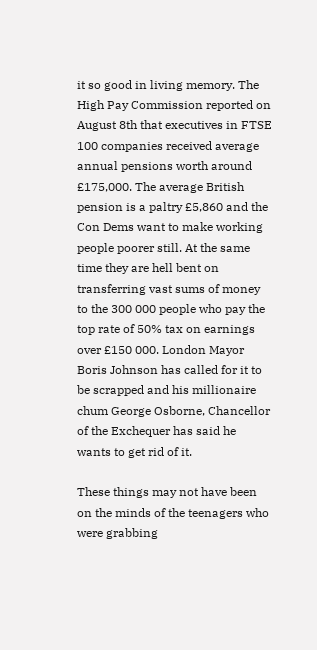it so good in living memory. The High Pay Commission reported on August 8th that executives in FTSE 100 companies received average annual pensions worth around £175,000. The average British pension is a paltry £5,860 and the Con Dems want to make working people poorer still. At the same time they are hell bent on transferring vast sums of money to the 300 000 people who pay the top rate of 50% tax on earnings over £150 000. London Mayor Boris Johnson has called for it to be scrapped and his millionaire chum George Osborne, Chancellor of the Exchequer has said he wants to get rid of it.

These things may not have been on the minds of the teenagers who were grabbing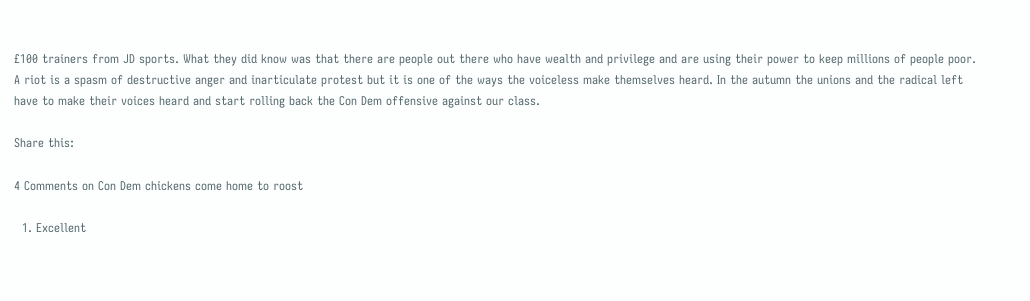£100 trainers from JD sports. What they did know was that there are people out there who have wealth and privilege and are using their power to keep millions of people poor. A riot is a spasm of destructive anger and inarticulate protest but it is one of the ways the voiceless make themselves heard. In the autumn the unions and the radical left have to make their voices heard and start rolling back the Con Dem offensive against our class.

Share this:

4 Comments on Con Dem chickens come home to roost

  1. Excellent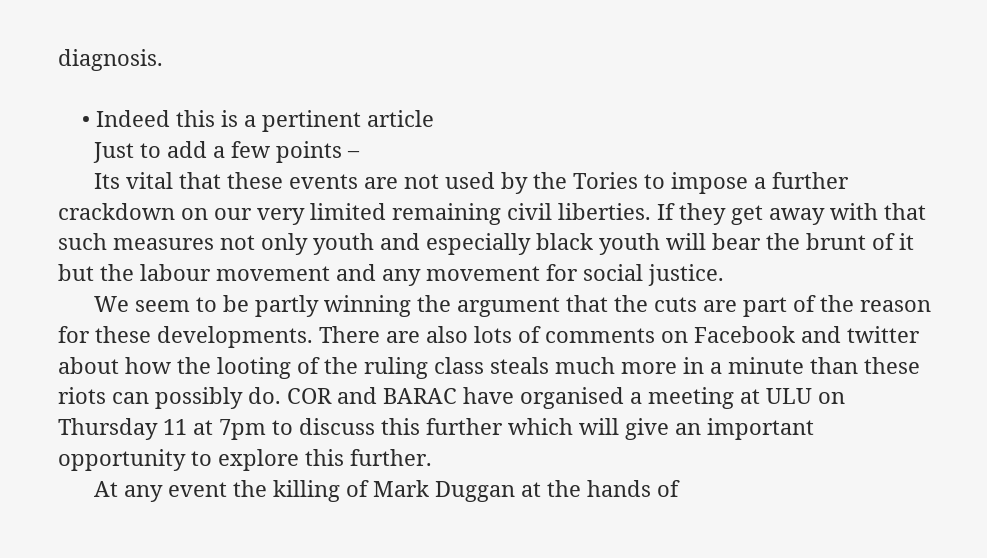diagnosis.

    • Indeed this is a pertinent article
      Just to add a few points –
      Its vital that these events are not used by the Tories to impose a further crackdown on our very limited remaining civil liberties. If they get away with that such measures not only youth and especially black youth will bear the brunt of it but the labour movement and any movement for social justice.
      We seem to be partly winning the argument that the cuts are part of the reason for these developments. There are also lots of comments on Facebook and twitter about how the looting of the ruling class steals much more in a minute than these riots can possibly do. COR and BARAC have organised a meeting at ULU on Thursday 11 at 7pm to discuss this further which will give an important opportunity to explore this further.
      At any event the killing of Mark Duggan at the hands of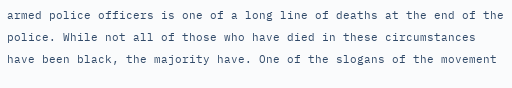armed police officers is one of a long line of deaths at the end of the police. While not all of those who have died in these circumstances have been black, the majority have. One of the slogans of the movement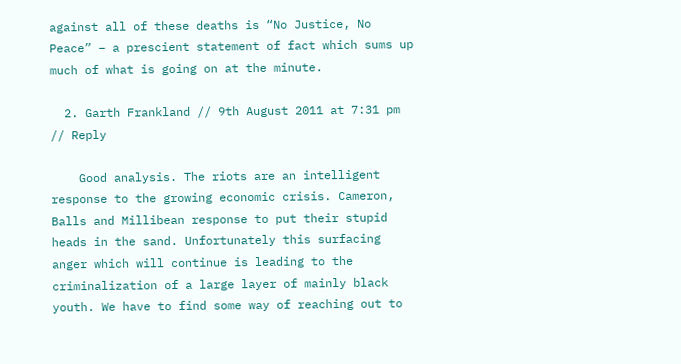against all of these deaths is “No Justice, No Peace” – a prescient statement of fact which sums up much of what is going on at the minute.

  2. Garth Frankland // 9th August 2011 at 7:31 pm // Reply

    Good analysis. The riots are an intelligent response to the growing economic crisis. Cameron, Balls and Millibean response to put their stupid heads in the sand. Unfortunately this surfacing anger which will continue is leading to the criminalization of a large layer of mainly black youth. We have to find some way of reaching out to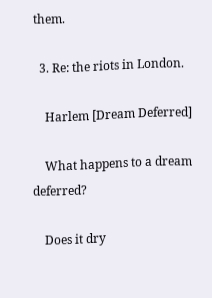them.

  3. Re: the riots in London.

    Harlem [Dream Deferred]

    What happens to a dream deferred?

    Does it dry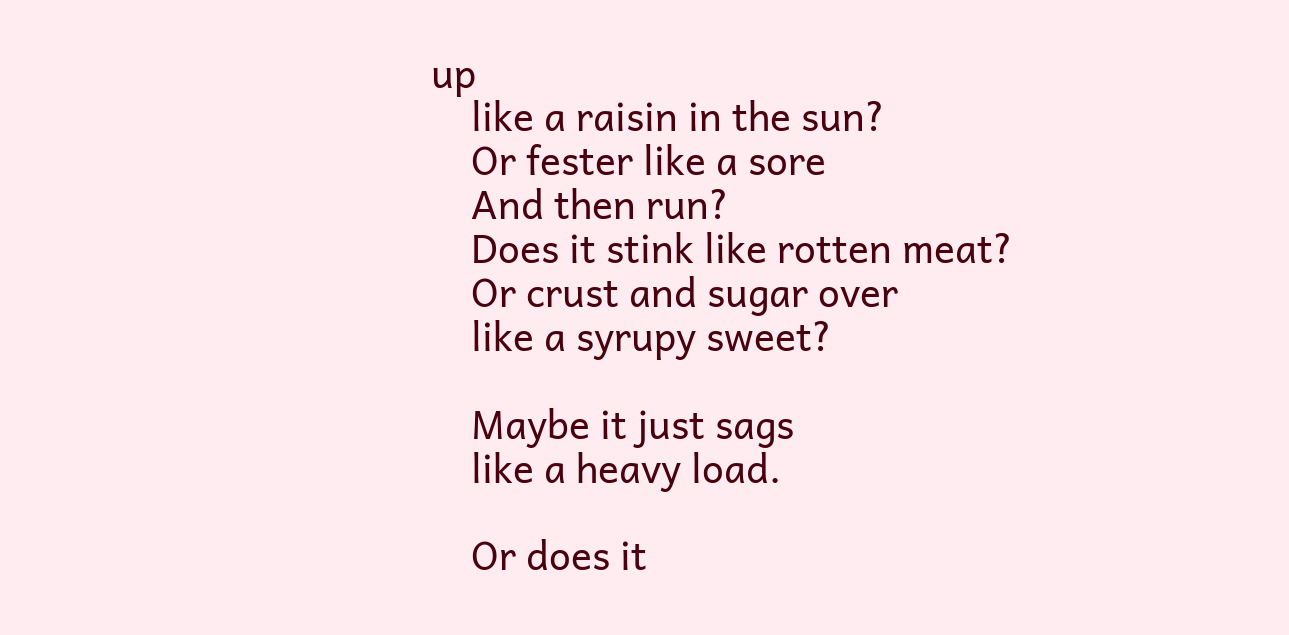up
    like a raisin in the sun?
    Or fester like a sore
    And then run?
    Does it stink like rotten meat?
    Or crust and sugar over
    like a syrupy sweet?

    Maybe it just sags
    like a heavy load.

    Or does it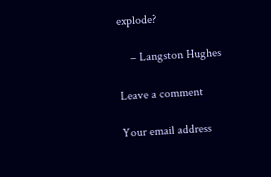explode?

    – Langston Hughes

Leave a comment

Your email address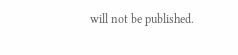will not be published.